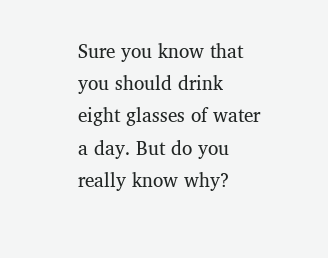Sure you know that you should drink eight glasses of water a day. But do you really know why?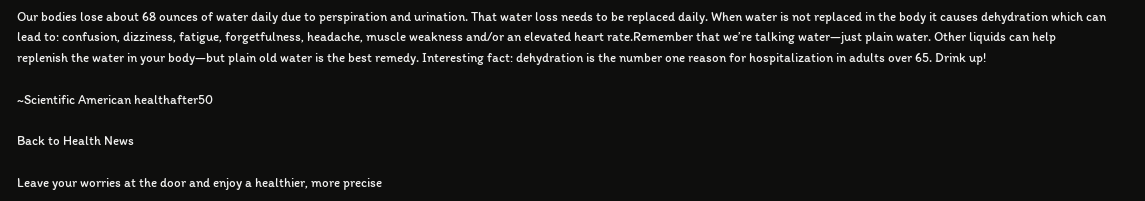Our bodies lose about 68 ounces of water daily due to perspiration and urination. That water loss needs to be replaced daily. When water is not replaced in the body it causes dehydration which can lead to: confusion, dizziness, fatigue, forgetfulness, headache, muscle weakness and/or an elevated heart rate.Remember that we’re talking water—just plain water. Other liquids can help replenish the water in your body—but plain old water is the best remedy. Interesting fact: dehydration is the number one reason for hospitalization in adults over 65. Drink up!

~Scientific American healthafter50

Back to Health News

Leave your worries at the door and enjoy a healthier, more precise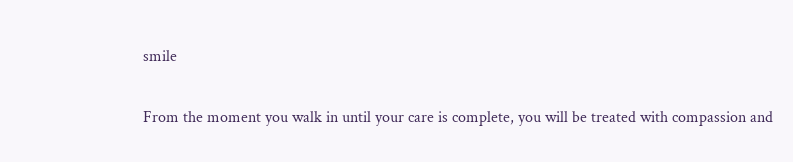smile

From the moment you walk in until your care is complete, you will be treated with compassion and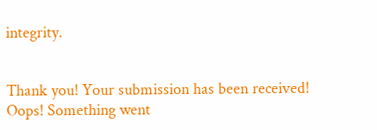integrity.


Thank you! Your submission has been received!
Oops! Something went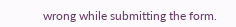wrong while submitting the form.